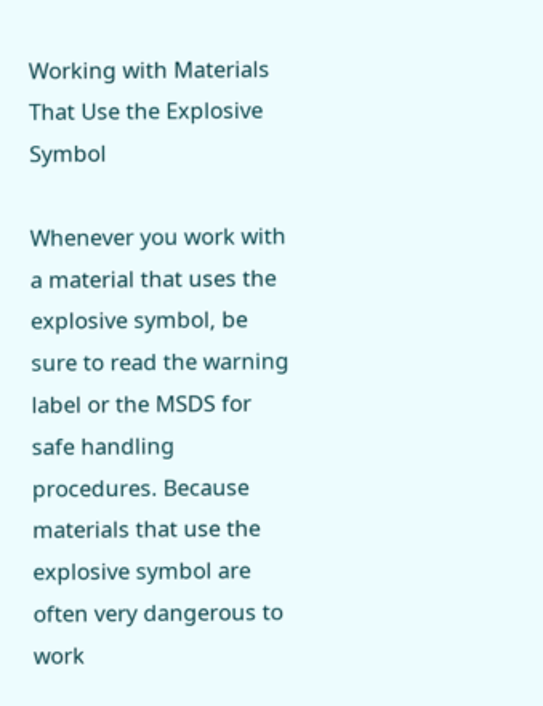Working with Materials That Use the Explosive Symbol

Whenever you work with a material that uses the explosive symbol, be sure to read the warning label or the MSDS for safe handling procedures. Because materials that use the explosive symbol are often very dangerous to work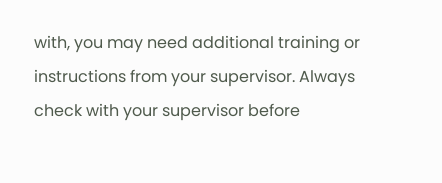with, you may need additional training or instructions from your supervisor. Always check with your supervisor before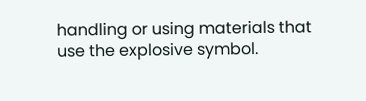handling or using materials that use the explosive symbol.